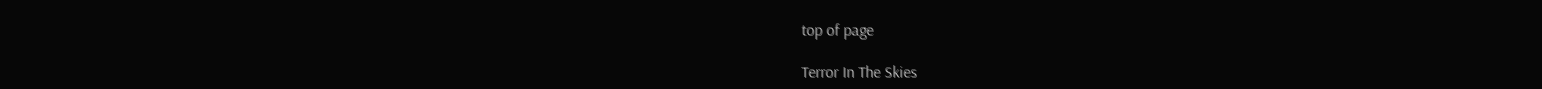top of page

Terror In The Skies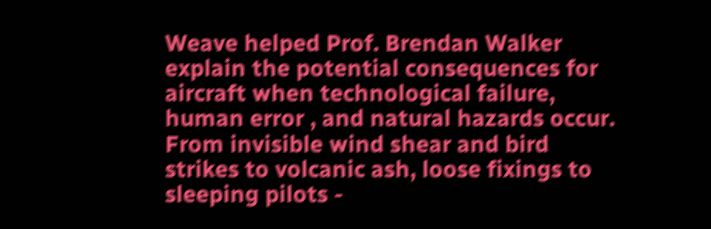Weave helped Prof. Brendan Walker explain the potential consequences for aircraft when technological failure, human error , and natural hazards occur. From invisible wind shear and bird strikes to volcanic ash, loose fixings to sleeping pilots -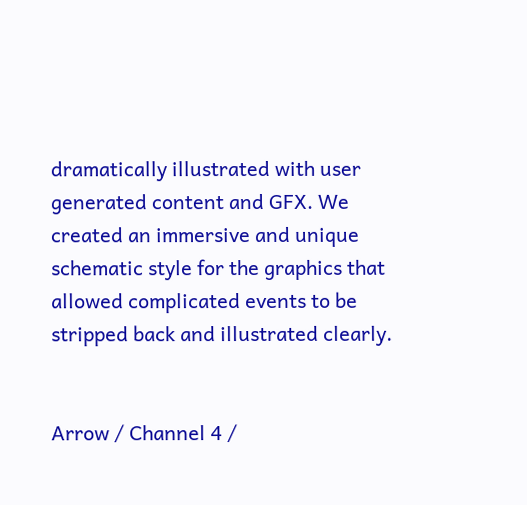dramatically illustrated with user generated content and GFX. We created an immersive and unique schematic style for the graphics that allowed complicated events to be stripped back and illustrated clearly.


Arrow / Channel 4 /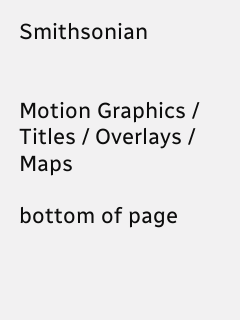Smithsonian


Motion Graphics / Titles / Overlays / Maps

bottom of page